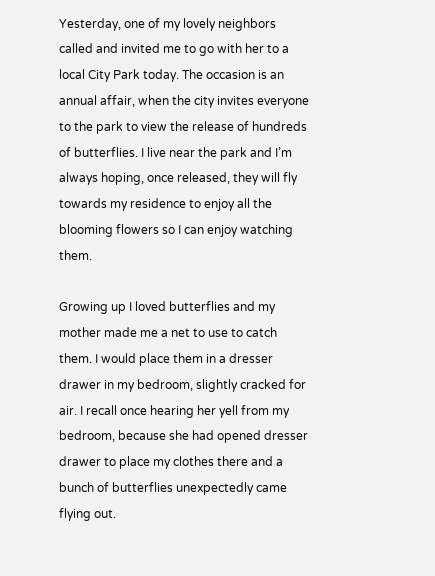Yesterday, one of my lovely neighbors called and invited me to go with her to a local City Park today. The occasion is an annual affair, when the city invites everyone to the park to view the release of hundreds of butterflies. I live near the park and I’m always hoping, once released, they will fly towards my residence to enjoy all the blooming flowers so I can enjoy watching them.

Growing up I loved butterflies and my mother made me a net to use to catch them. I would place them in a dresser drawer in my bedroom, slightly cracked for air. I recall once hearing her yell from my bedroom, because she had opened dresser drawer to place my clothes there and a bunch of butterflies unexpectedly came flying out.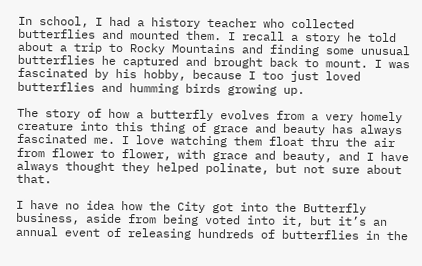In school, I had a history teacher who collected butterflies and mounted them. I recall a story he told about a trip to Rocky Mountains and finding some unusual butterflies he captured and brought back to mount. I was fascinated by his hobby, because I too just loved butterflies and humming birds growing up.

The story of how a butterfly evolves from a very homely creature into this thing of grace and beauty has always fascinated me. I love watching them float thru the air from flower to flower, with grace and beauty, and I have always thought they helped polinate, but not sure about that.

I have no idea how the City got into the Butterfly business, aside from being voted into it, but it’s an annual event of releasing hundreds of butterflies in the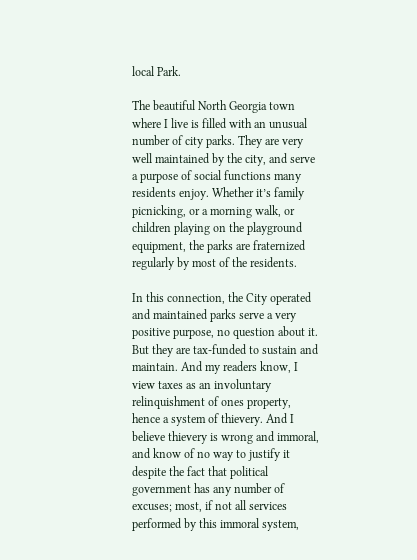local Park.

The beautiful North Georgia town where I live is filled with an unusual number of city parks. They are very well maintained by the city, and serve a purpose of social functions many residents enjoy. Whether it’s family picnicking, or a morning walk, or children playing on the playground equipment, the parks are fraternized regularly by most of the residents.

In this connection, the City operated and maintained parks serve a very positive purpose, no question about it. But they are tax-funded to sustain and maintain. And my readers know, I view taxes as an involuntary relinquishment of ones property, hence a system of thievery. And I believe thievery is wrong and immoral, and know of no way to justify it despite the fact that political government has any number of excuses; most, if not all services performed by this immoral system,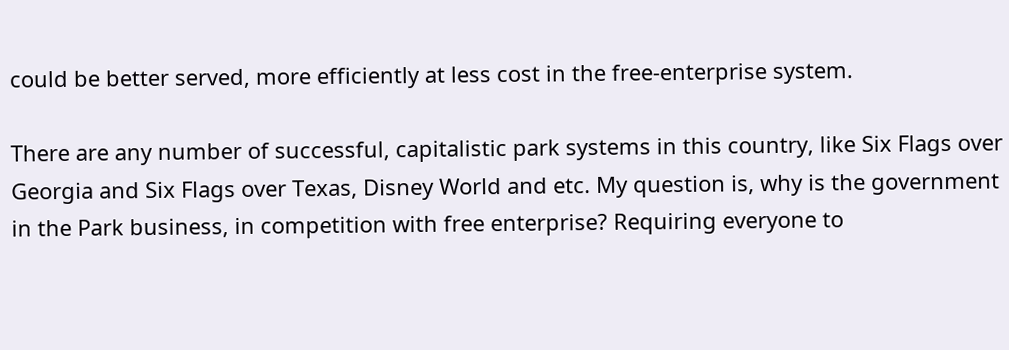could be better served, more efficiently at less cost in the free-enterprise system.

There are any number of successful, capitalistic park systems in this country, like Six Flags over Georgia and Six Flags over Texas, Disney World and etc. My question is, why is the government in the Park business, in competition with free enterprise? Requiring everyone to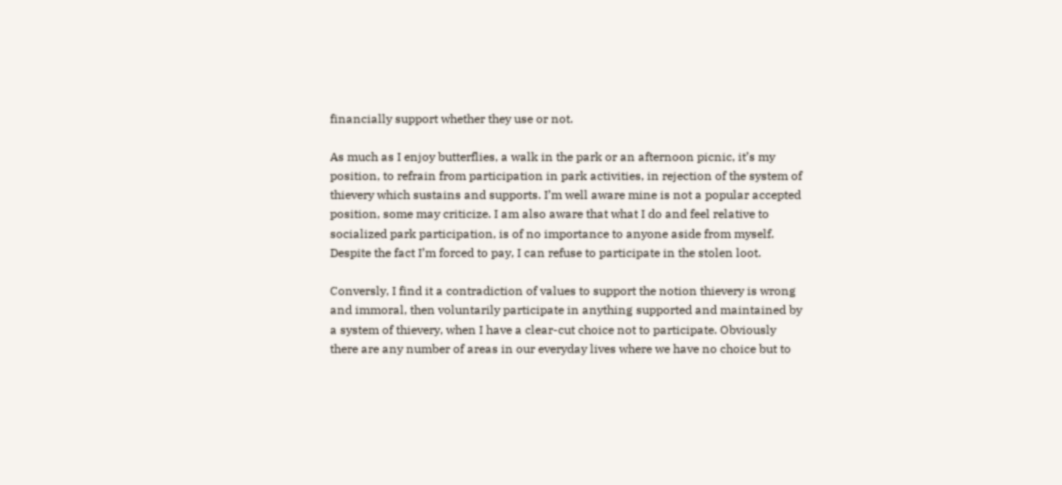financially support whether they use or not.

As much as I enjoy butterflies, a walk in the park or an afternoon picnic, it’s my position, to refrain from participation in park activities, in rejection of the system of thievery which sustains and supports. I’m well aware mine is not a popular accepted position, some may criticize. I am also aware that what I do and feel relative to socialized park participation, is of no importance to anyone aside from myself. Despite the fact I’m forced to pay, I can refuse to participate in the stolen loot.

Conversly, I find it a contradiction of values to support the notion thievery is wrong and immoral, then voluntarily participate in anything supported and maintained by a system of thievery, when I have a clear-cut choice not to participate. Obviously there are any number of areas in our everyday lives where we have no choice but to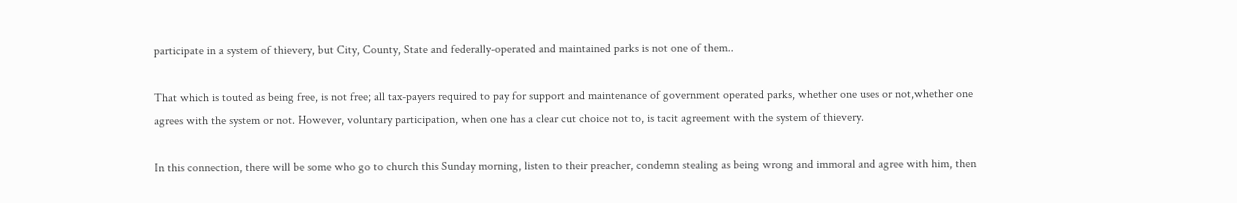participate in a system of thievery, but City, County, State and federally-operated and maintained parks is not one of them..

That which is touted as being free, is not free; all tax-payers required to pay for support and maintenance of government operated parks, whether one uses or not,whether one agrees with the system or not. However, voluntary participation, when one has a clear cut choice not to, is tacit agreement with the system of thievery.

In this connection, there will be some who go to church this Sunday morning, listen to their preacher, condemn stealing as being wrong and immoral and agree with him, then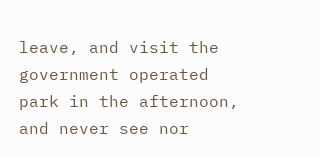leave, and visit the government operated park in the afternoon, and never see nor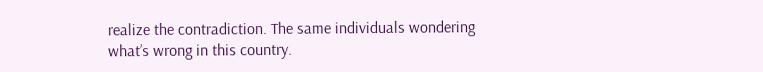realize the contradiction. The same individuals wondering what’s wrong in this country.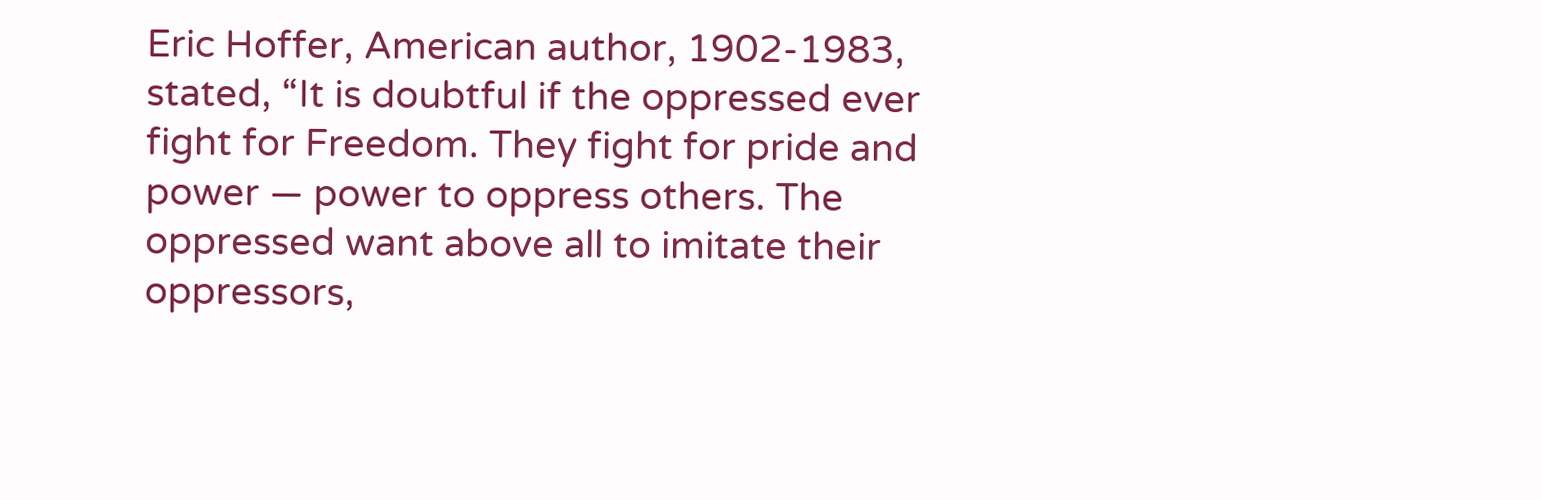Eric Hoffer, American author, 1902-1983, stated, “It is doubtful if the oppressed ever fight for Freedom. They fight for pride and power — power to oppress others. The oppressed want above all to imitate their oppressors,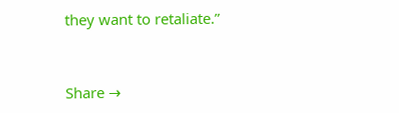they want to retaliate.”



Share →